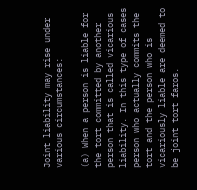Joint liability may rise under various circumstances:

(a) When a person is liable for the tort committed by another person that is called vicarious liability. In this type of cases person who actually commits the tort and the person who is vicariously liable are deemed to be joint tort faros.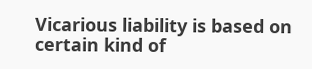Vicarious liability is based on certain kind of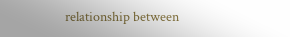relationship between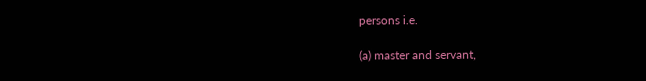persons i.e.

(a) master and servant,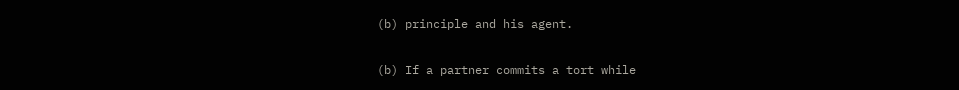(b) principle and his agent.


(b) If a partner commits a tort while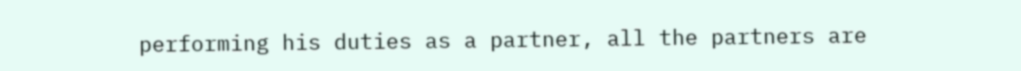performing his duties as a partner, all the partners are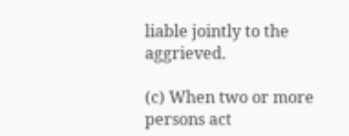liable jointly to the aggrieved.

(c) When two or more persons act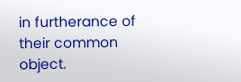in furtherance of their common object.